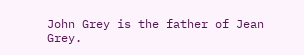John Grey is the father of Jean Grey.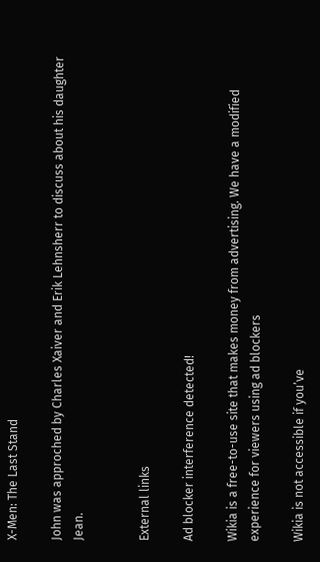X-Men: The Last Stand

John was approched by Charles Xaiver and Erik Lehnsherr to discuss about his daughter Jean.


External links

Ad blocker interference detected!

Wikia is a free-to-use site that makes money from advertising. We have a modified experience for viewers using ad blockers

Wikia is not accessible if you’ve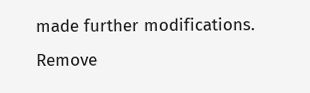made further modifications. Remove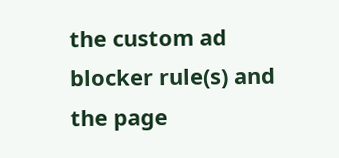the custom ad blocker rule(s) and the page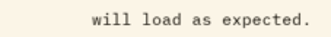will load as expected.